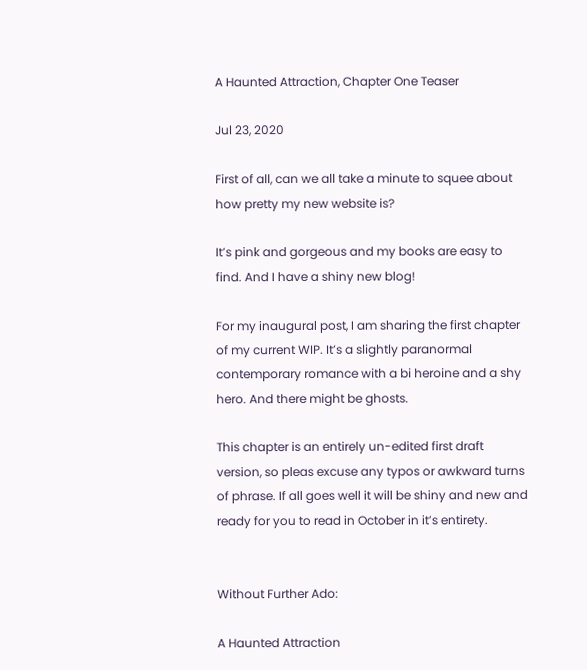A Haunted Attraction, Chapter One Teaser

Jul 23, 2020

First of all, can we all take a minute to squee about how pretty my new website is?

It’s pink and gorgeous and my books are easy to find. And I have a shiny new blog!

For my inaugural post, I am sharing the first chapter of my current WIP. It’s a slightly paranormal contemporary romance with a bi heroine and a shy hero. And there might be ghosts.

This chapter is an entirely un-edited first draft version, so pleas excuse any typos or awkward turns of phrase. If all goes well it will be shiny and new and ready for you to read in October in it’s entirety.


Without Further Ado:

A Haunted Attraction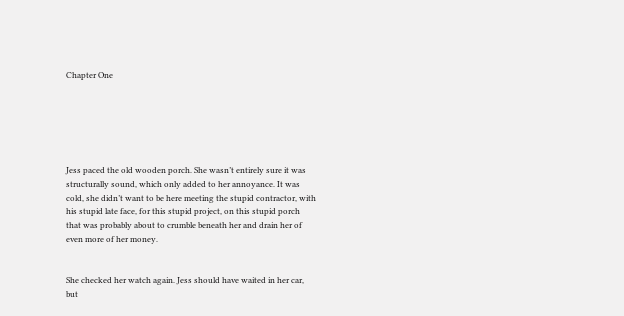Chapter One






Jess paced the old wooden porch. She wasn’t entirely sure it was structurally sound, which only added to her annoyance. It was cold, she didn’t want to be here meeting the stupid contractor, with his stupid late face, for this stupid project, on this stupid porch that was probably about to crumble beneath her and drain her of even more of her money.


She checked her watch again. Jess should have waited in her car, but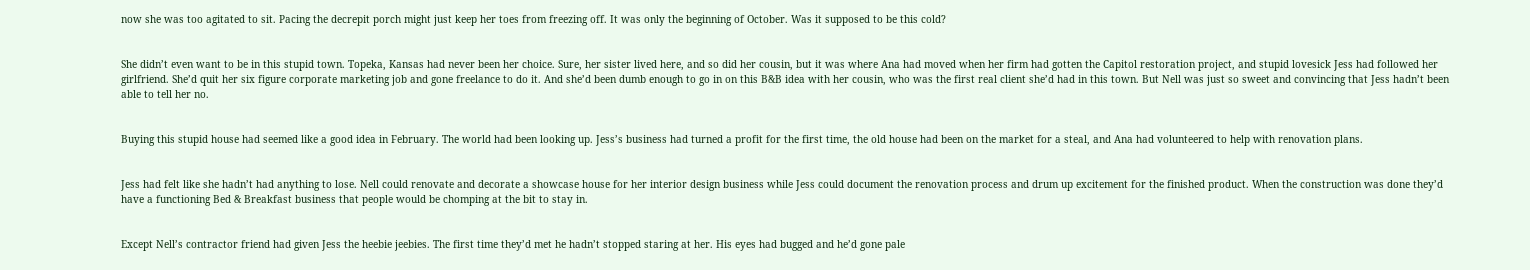now she was too agitated to sit. Pacing the decrepit porch might just keep her toes from freezing off. It was only the beginning of October. Was it supposed to be this cold?


She didn’t even want to be in this stupid town. Topeka, Kansas had never been her choice. Sure, her sister lived here, and so did her cousin, but it was where Ana had moved when her firm had gotten the Capitol restoration project, and stupid lovesick Jess had followed her girlfriend. She’d quit her six figure corporate marketing job and gone freelance to do it. And she’d been dumb enough to go in on this B&B idea with her cousin, who was the first real client she’d had in this town. But Nell was just so sweet and convincing that Jess hadn’t been able to tell her no.


Buying this stupid house had seemed like a good idea in February. The world had been looking up. Jess’s business had turned a profit for the first time, the old house had been on the market for a steal, and Ana had volunteered to help with renovation plans.


Jess had felt like she hadn’t had anything to lose. Nell could renovate and decorate a showcase house for her interior design business while Jess could document the renovation process and drum up excitement for the finished product. When the construction was done they’d have a functioning Bed & Breakfast business that people would be chomping at the bit to stay in.


Except Nell’s contractor friend had given Jess the heebie jeebies. The first time they’d met he hadn’t stopped staring at her. His eyes had bugged and he’d gone pale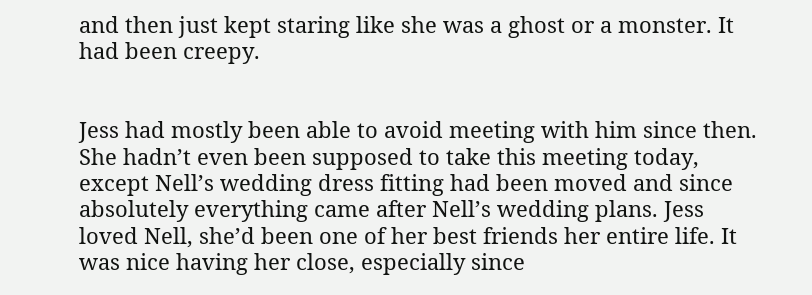and then just kept staring like she was a ghost or a monster. It had been creepy.


Jess had mostly been able to avoid meeting with him since then. She hadn’t even been supposed to take this meeting today, except Nell’s wedding dress fitting had been moved and since absolutely everything came after Nell’s wedding plans. Jess loved Nell, she’d been one of her best friends her entire life. It was nice having her close, especially since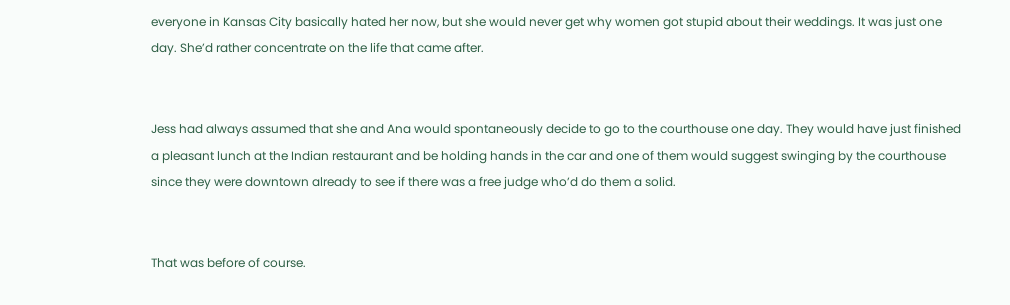everyone in Kansas City basically hated her now, but she would never get why women got stupid about their weddings. It was just one day. She’d rather concentrate on the life that came after.


Jess had always assumed that she and Ana would spontaneously decide to go to the courthouse one day. They would have just finished a pleasant lunch at the Indian restaurant and be holding hands in the car and one of them would suggest swinging by the courthouse since they were downtown already to see if there was a free judge who’d do them a solid.


That was before of course.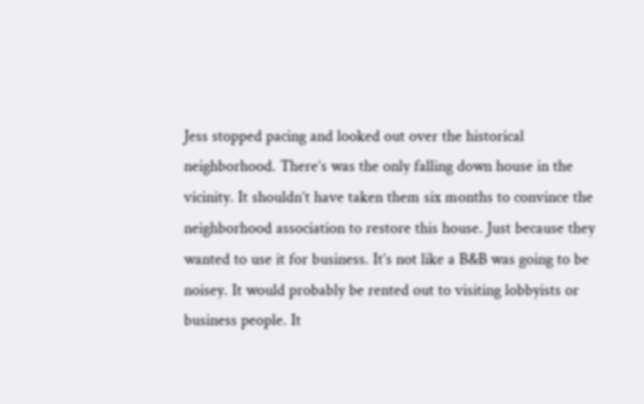Jess stopped pacing and looked out over the historical neighborhood. There’s was the only falling down house in the vicinity. It shouldn’t have taken them six months to convince the neighborhood association to restore this house. Just because they wanted to use it for business. It’s not like a B&B was going to be noisey. It would probably be rented out to visiting lobbyists or business people. It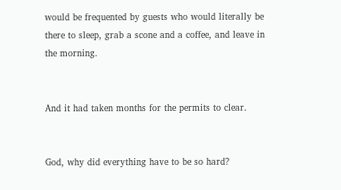would be frequented by guests who would literally be there to sleep, grab a scone and a coffee, and leave in the morning.


And it had taken months for the permits to clear.


God, why did everything have to be so hard?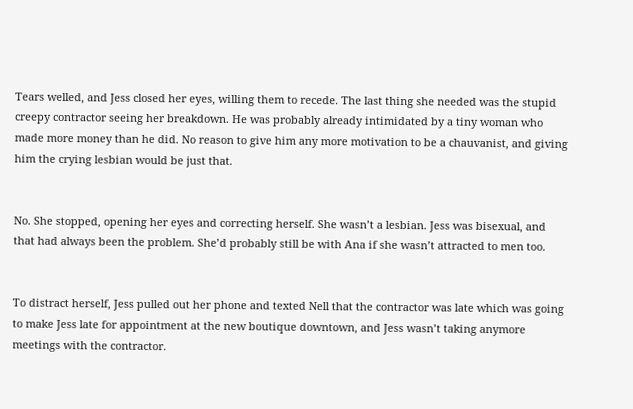Tears welled, and Jess closed her eyes, willing them to recede. The last thing she needed was the stupid creepy contractor seeing her breakdown. He was probably already intimidated by a tiny woman who made more money than he did. No reason to give him any more motivation to be a chauvanist, and giving him the crying lesbian would be just that.


No. She stopped, opening her eyes and correcting herself. She wasn’t a lesbian. Jess was bisexual, and that had always been the problem. She’d probably still be with Ana if she wasn’t attracted to men too.


To distract herself, Jess pulled out her phone and texted Nell that the contractor was late which was going to make Jess late for appointment at the new boutique downtown, and Jess wasn’t taking anymore meetings with the contractor.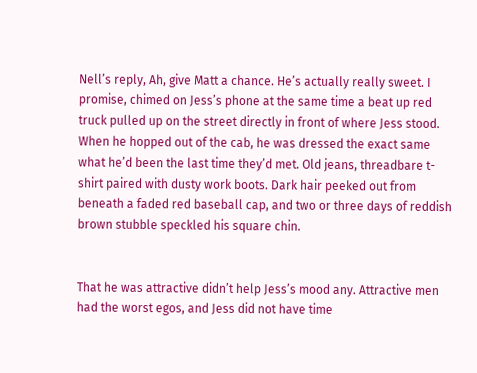Nell’s reply, Ah, give Matt a chance. He’s actually really sweet. I promise, chimed on Jess’s phone at the same time a beat up red truck pulled up on the street directly in front of where Jess stood. When he hopped out of the cab, he was dressed the exact same what he’d been the last time they’d met. Old jeans, threadbare t-shirt paired with dusty work boots. Dark hair peeked out from beneath a faded red baseball cap, and two or three days of reddish brown stubble speckled his square chin.


That he was attractive didn’t help Jess’s mood any. Attractive men had the worst egos, and Jess did not have time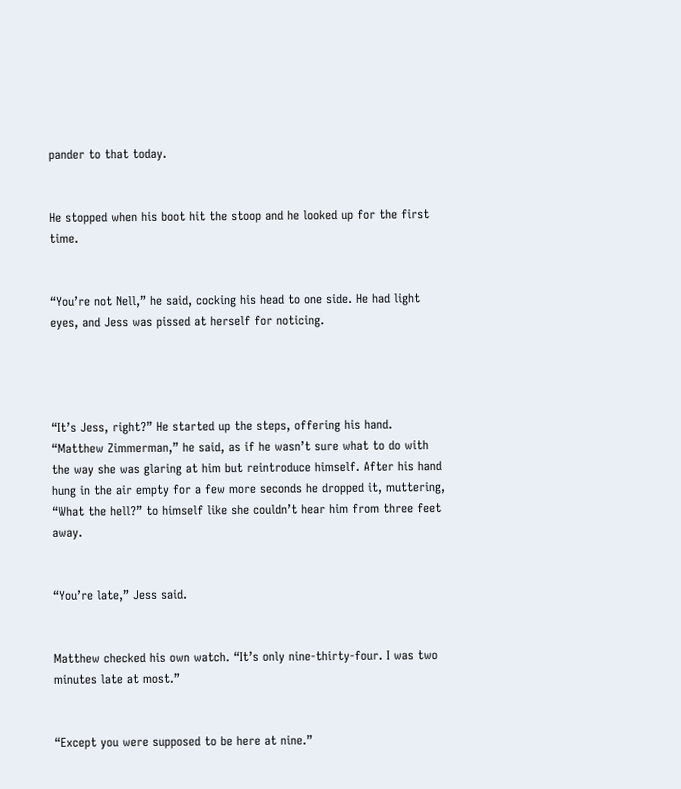pander to that today.


He stopped when his boot hit the stoop and he looked up for the first time.


“You’re not Nell,” he said, cocking his head to one side. He had light eyes, and Jess was pissed at herself for noticing.




“It’s Jess, right?” He started up the steps, offering his hand. “Matthew Zimmerman,” he said, as if he wasn’t sure what to do with the way she was glaring at him but reintroduce himself. After his hand hung in the air empty for a few more seconds he dropped it, muttering, “What the hell?” to himself like she couldn’t hear him from three feet away.


“You’re late,” Jess said.


Matthew checked his own watch. “It’s only nine-thirty-four. I was two minutes late at most.”


“Except you were supposed to be here at nine.”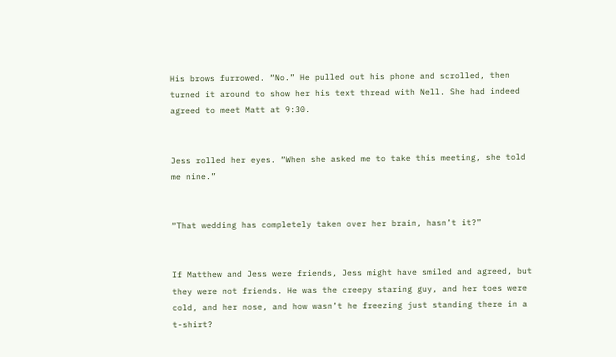His brows furrowed. “No.” He pulled out his phone and scrolled, then turned it around to show her his text thread with Nell. She had indeed agreed to meet Matt at 9:30.


Jess rolled her eyes. “When she asked me to take this meeting, she told me nine.”


“That wedding has completely taken over her brain, hasn’t it?”


If Matthew and Jess were friends, Jess might have smiled and agreed, but they were not friends. He was the creepy staring guy, and her toes were cold, and her nose, and how wasn’t he freezing just standing there in a t-shirt?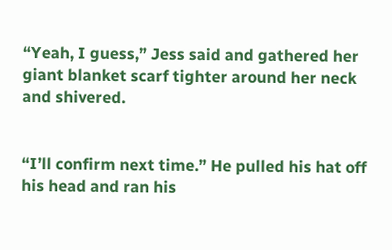“Yeah, I guess,” Jess said and gathered her giant blanket scarf tighter around her neck and shivered.


“I’ll confirm next time.” He pulled his hat off his head and ran his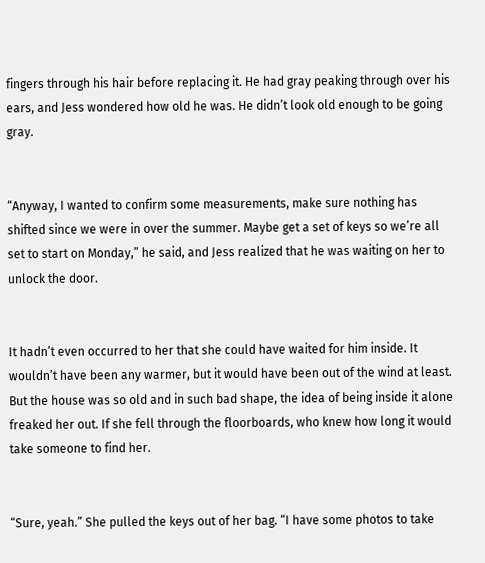fingers through his hair before replacing it. He had gray peaking through over his ears, and Jess wondered how old he was. He didn’t look old enough to be going gray.


“Anyway, I wanted to confirm some measurements, make sure nothing has shifted since we were in over the summer. Maybe get a set of keys so we’re all set to start on Monday,” he said, and Jess realized that he was waiting on her to unlock the door.


It hadn’t even occurred to her that she could have waited for him inside. It wouldn’t have been any warmer, but it would have been out of the wind at least. But the house was so old and in such bad shape, the idea of being inside it alone freaked her out. If she fell through the floorboards, who knew how long it would take someone to find her.


“Sure, yeah.” She pulled the keys out of her bag. “I have some photos to take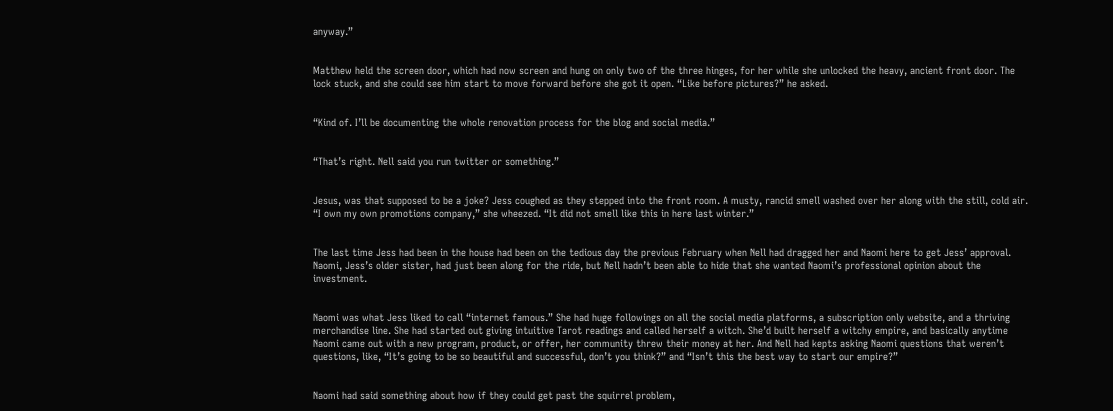anyway.”


Matthew held the screen door, which had now screen and hung on only two of the three hinges, for her while she unlocked the heavy, ancient front door. The lock stuck, and she could see him start to move forward before she got it open. “Like before pictures?” he asked.


“Kind of. I’ll be documenting the whole renovation process for the blog and social media.”


“That’s right. Nell said you run twitter or something.”


Jesus, was that supposed to be a joke? Jess coughed as they stepped into the front room. A musty, rancid smell washed over her along with the still, cold air. “I own my own promotions company,” she wheezed. “It did not smell like this in here last winter.”


The last time Jess had been in the house had been on the tedious day the previous February when Nell had dragged her and Naomi here to get Jess’ approval. Naomi, Jess’s older sister, had just been along for the ride, but Nell hadn’t been able to hide that she wanted Naomi’s professional opinion about the investment.


Naomi was what Jess liked to call “internet famous.” She had huge followings on all the social media platforms, a subscription only website, and a thriving merchandise line. She had started out giving intuitive Tarot readings and called herself a witch. She’d built herself a witchy empire, and basically anytime Naomi came out with a new program, product, or offer, her community threw their money at her. And Nell had kepts asking Naomi questions that weren’t questions, like, “It’s going to be so beautiful and successful, don’t you think?” and “Isn’t this the best way to start our empire?”


Naomi had said something about how if they could get past the squirrel problem,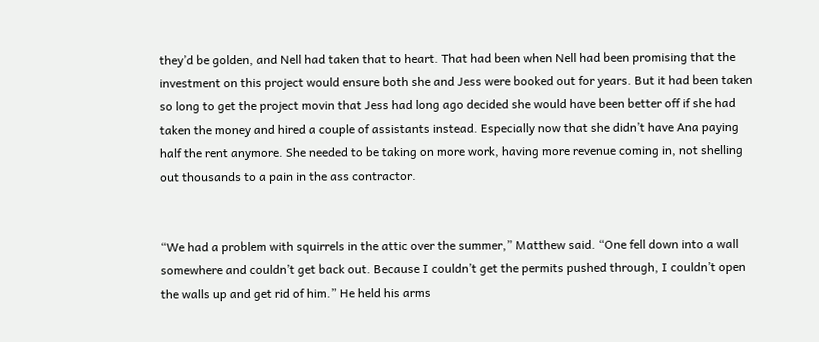they’d be golden, and Nell had taken that to heart. That had been when Nell had been promising that the investment on this project would ensure both she and Jess were booked out for years. But it had been taken so long to get the project movin that Jess had long ago decided she would have been better off if she had taken the money and hired a couple of assistants instead. Especially now that she didn’t have Ana paying half the rent anymore. She needed to be taking on more work, having more revenue coming in, not shelling out thousands to a pain in the ass contractor.


“We had a problem with squirrels in the attic over the summer,” Matthew said. “One fell down into a wall somewhere and couldn’t get back out. Because I couldn’t get the permits pushed through, I couldn’t open the walls up and get rid of him.” He held his arms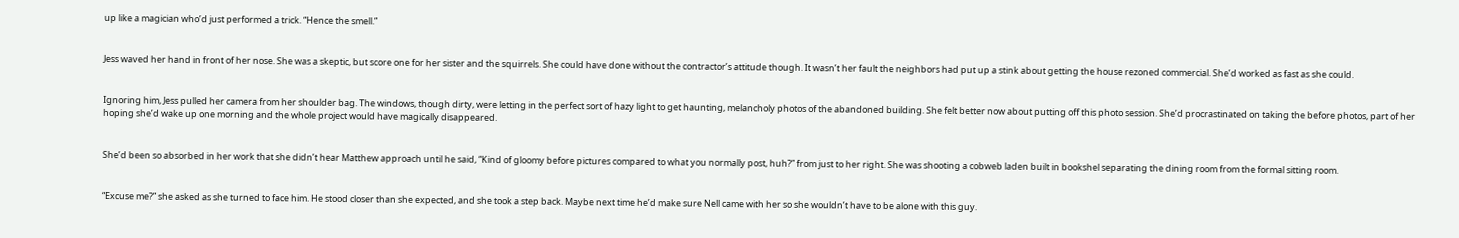up like a magician who’d just performed a trick. “Hence the smell.”


Jess waved her hand in front of her nose. She was a skeptic, but score one for her sister and the squirrels. She could have done without the contractor’s attitude though. It wasn’t her fault the neighbors had put up a stink about getting the house rezoned commercial. She’d worked as fast as she could.


Ignoring him, Jess pulled her camera from her shoulder bag. The windows, though dirty, were letting in the perfect sort of hazy light to get haunting, melancholy photos of the abandoned building. She felt better now about putting off this photo session. She’d procrastinated on taking the before photos, part of her hoping she’d wake up one morning and the whole project would have magically disappeared.


She’d been so absorbed in her work that she didn’t hear Matthew approach until he said, “Kind of gloomy before pictures compared to what you normally post, huh?” from just to her right. She was shooting a cobweb laden built in bookshel separating the dining room from the formal sitting room.


“Excuse me?” she asked as she turned to face him. He stood closer than she expected, and she took a step back. Maybe next time he’d make sure Nell came with her so she wouldn’t have to be alone with this guy.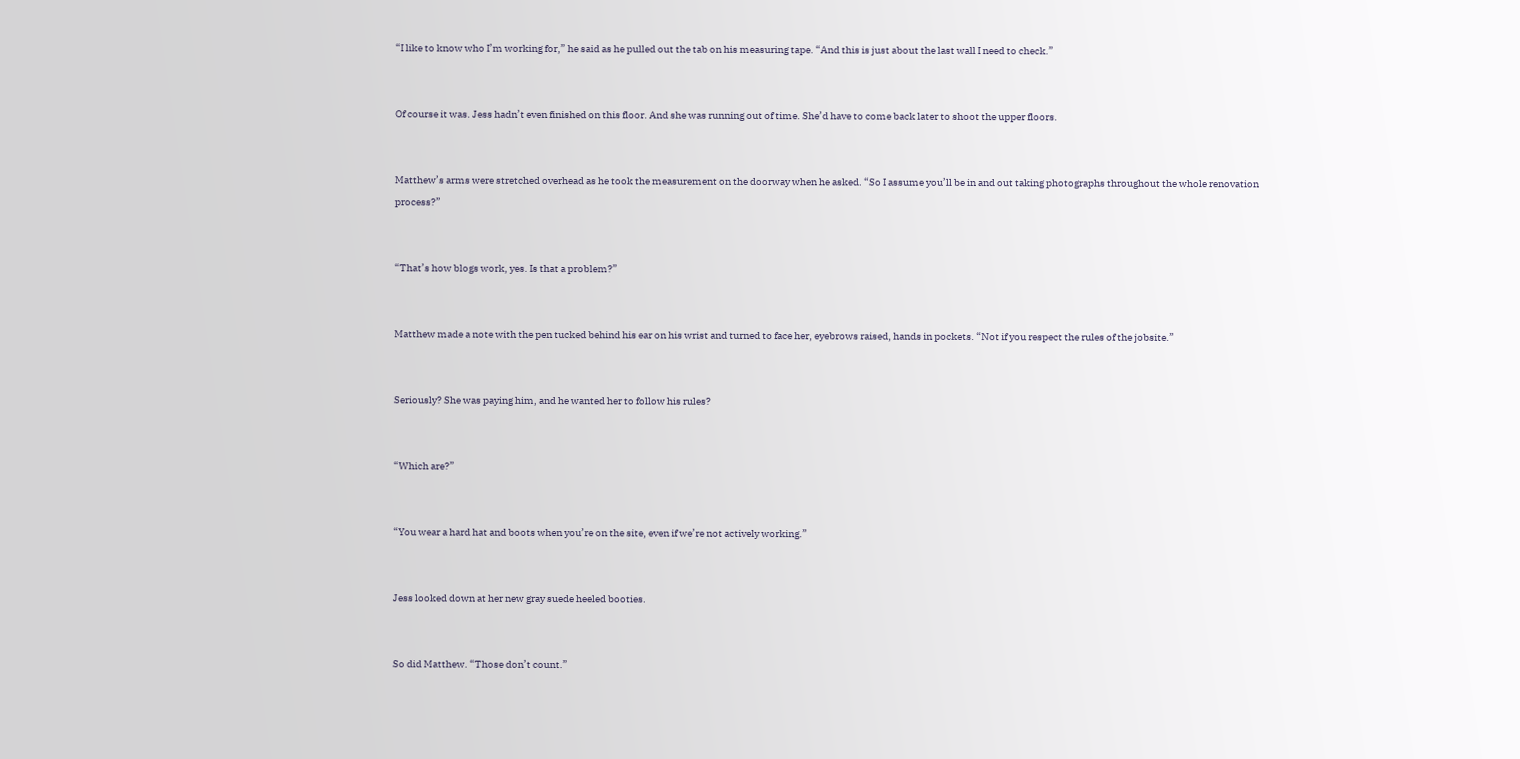“I like to know who I’m working for,” he said as he pulled out the tab on his measuring tape. “And this is just about the last wall I need to check.”


Of course it was. Jess hadn’t even finished on this floor. And she was running out of time. She’d have to come back later to shoot the upper floors.


Matthew’s arms were stretched overhead as he took the measurement on the doorway when he asked. “So I assume you’ll be in and out taking photographs throughout the whole renovation process?”


“That’s how blogs work, yes. Is that a problem?”


Matthew made a note with the pen tucked behind his ear on his wrist and turned to face her, eyebrows raised, hands in pockets. “Not if you respect the rules of the jobsite.”


Seriously? She was paying him, and he wanted her to follow his rules?


“Which are?”


“You wear a hard hat and boots when you’re on the site, even if we’re not actively working.”


Jess looked down at her new gray suede heeled booties.


So did Matthew. “Those don’t count.”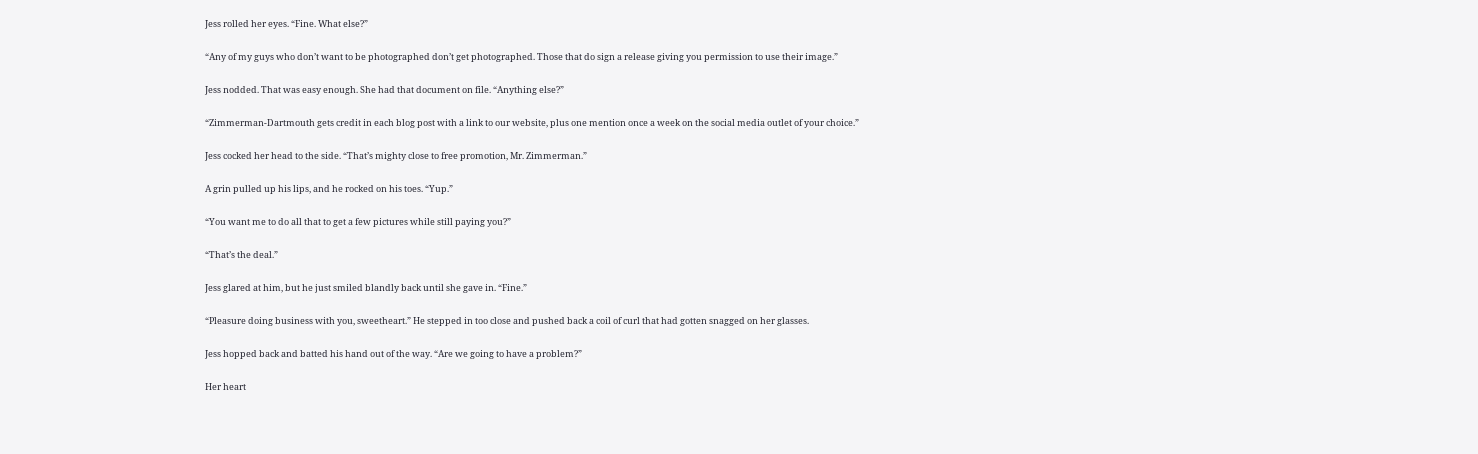Jess rolled her eyes. “Fine. What else?”


“Any of my guys who don’t want to be photographed don’t get photographed. Those that do sign a release giving you permission to use their image.”


Jess nodded. That was easy enough. She had that document on file. “Anything else?”


“Zimmerman-Dartmouth gets credit in each blog post with a link to our website, plus one mention once a week on the social media outlet of your choice.”


Jess cocked her head to the side. “That’s mighty close to free promotion, Mr. Zimmerman.”


A grin pulled up his lips, and he rocked on his toes. “Yup.”


“You want me to do all that to get a few pictures while still paying you?”


“That’s the deal.”


Jess glared at him, but he just smiled blandly back until she gave in. “Fine.”


“Pleasure doing business with you, sweetheart.” He stepped in too close and pushed back a coil of curl that had gotten snagged on her glasses.


Jess hopped back and batted his hand out of the way. “Are we going to have a problem?”


Her heart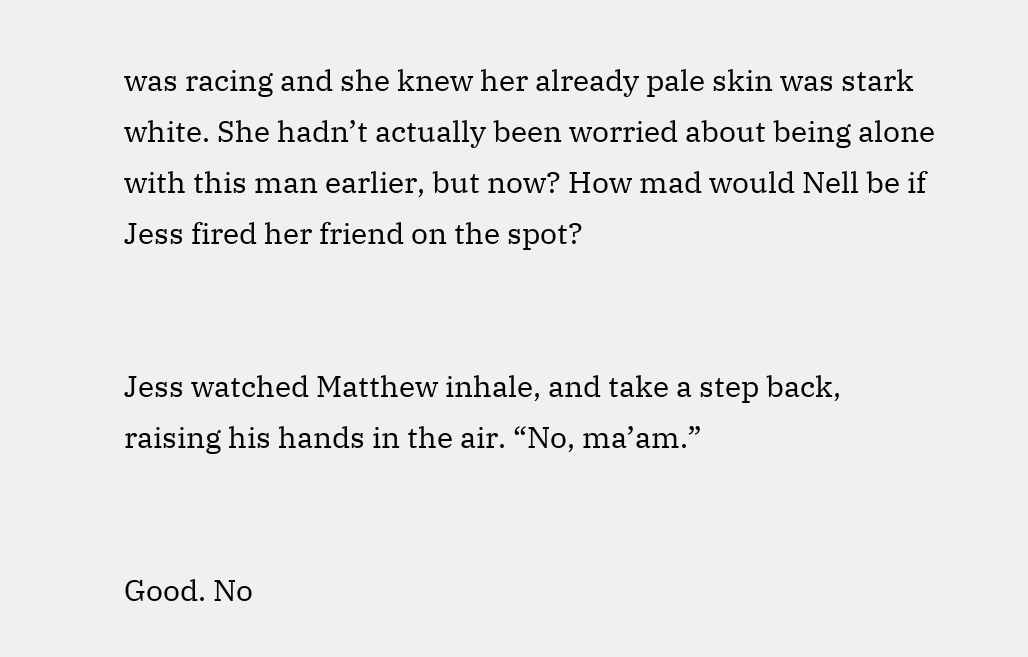was racing and she knew her already pale skin was stark white. She hadn’t actually been worried about being alone with this man earlier, but now? How mad would Nell be if Jess fired her friend on the spot?


Jess watched Matthew inhale, and take a step back, raising his hands in the air. “No, ma’am.”


Good. No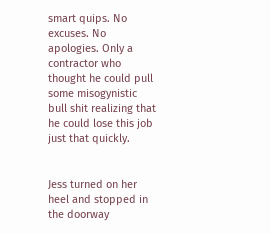smart quips. No excuses. No apologies. Only a contractor who thought he could pull some misogynistic bull shit realizing that he could lose this job just that quickly.


Jess turned on her heel and stopped in the doorway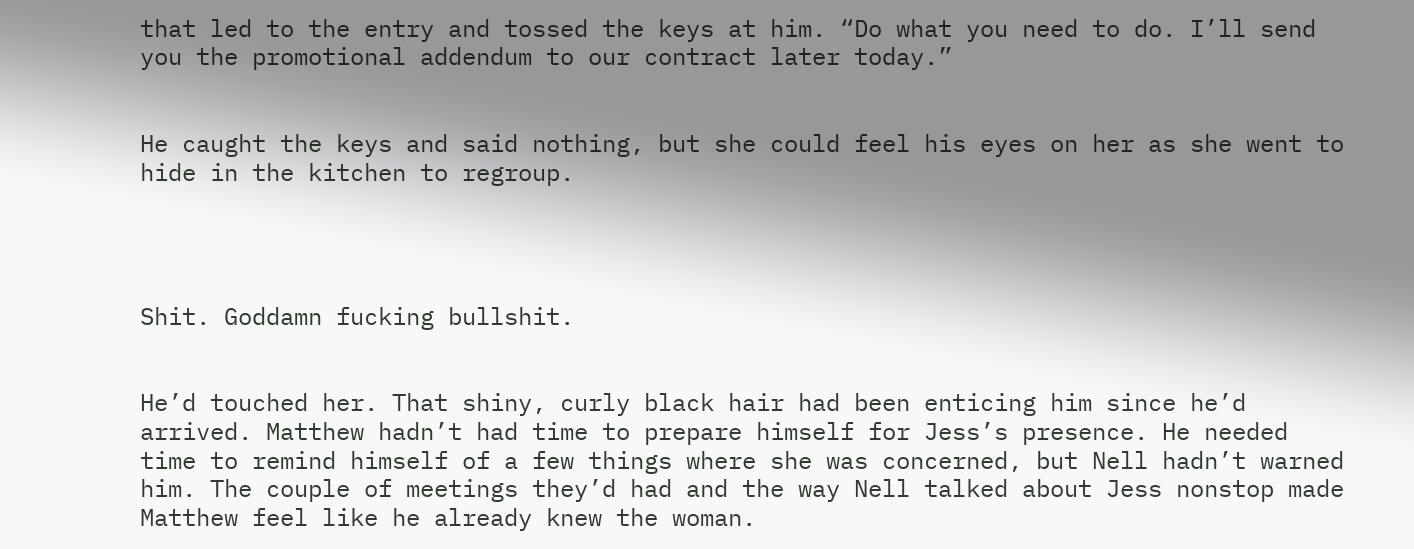that led to the entry and tossed the keys at him. “Do what you need to do. I’ll send you the promotional addendum to our contract later today.”


He caught the keys and said nothing, but she could feel his eyes on her as she went to hide in the kitchen to regroup.




Shit. Goddamn fucking bullshit.


He’d touched her. That shiny, curly black hair had been enticing him since he’d arrived. Matthew hadn’t had time to prepare himself for Jess’s presence. He needed time to remind himself of a few things where she was concerned, but Nell hadn’t warned him. The couple of meetings they’d had and the way Nell talked about Jess nonstop made Matthew feel like he already knew the woman.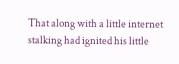That along with a little internet stalking had ignited his little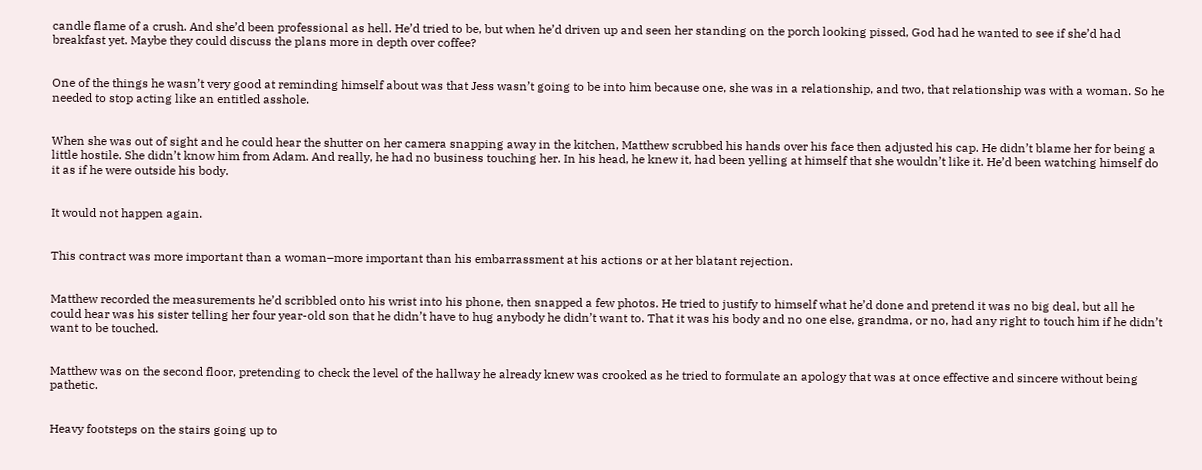candle flame of a crush. And she’d been professional as hell. He’d tried to be, but when he’d driven up and seen her standing on the porch looking pissed, God had he wanted to see if she’d had breakfast yet. Maybe they could discuss the plans more in depth over coffee?


One of the things he wasn’t very good at reminding himself about was that Jess wasn’t going to be into him because one, she was in a relationship, and two, that relationship was with a woman. So he needed to stop acting like an entitled asshole.


When she was out of sight and he could hear the shutter on her camera snapping away in the kitchen, Matthew scrubbed his hands over his face then adjusted his cap. He didn’t blame her for being a little hostile. She didn’t know him from Adam. And really, he had no business touching her. In his head, he knew it, had been yelling at himself that she wouldn’t like it. He’d been watching himself do it as if he were outside his body.


It would not happen again.


This contract was more important than a woman–more important than his embarrassment at his actions or at her blatant rejection.


Matthew recorded the measurements he’d scribbled onto his wrist into his phone, then snapped a few photos. He tried to justify to himself what he’d done and pretend it was no big deal, but all he could hear was his sister telling her four year-old son that he didn’t have to hug anybody he didn’t want to. That it was his body and no one else, grandma, or no, had any right to touch him if he didn’t want to be touched.


Matthew was on the second floor, pretending to check the level of the hallway he already knew was crooked as he tried to formulate an apology that was at once effective and sincere without being pathetic.


Heavy footsteps on the stairs going up to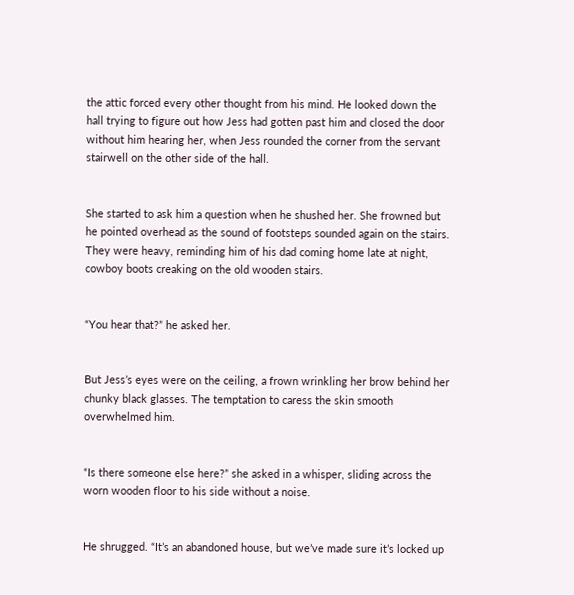the attic forced every other thought from his mind. He looked down the hall trying to figure out how Jess had gotten past him and closed the door without him hearing her, when Jess rounded the corner from the servant stairwell on the other side of the hall.


She started to ask him a question when he shushed her. She frowned but he pointed overhead as the sound of footsteps sounded again on the stairs. They were heavy, reminding him of his dad coming home late at night, cowboy boots creaking on the old wooden stairs.


“You hear that?” he asked her.


But Jess’s eyes were on the ceiling, a frown wrinkling her brow behind her chunky black glasses. The temptation to caress the skin smooth overwhelmed him.


“Is there someone else here?” she asked in a whisper, sliding across the worn wooden floor to his side without a noise.


He shrugged. “It’s an abandoned house, but we’ve made sure it’s locked up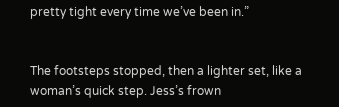pretty tight every time we’ve been in.”


The footsteps stopped, then a lighter set, like a woman’s quick step. Jess’s frown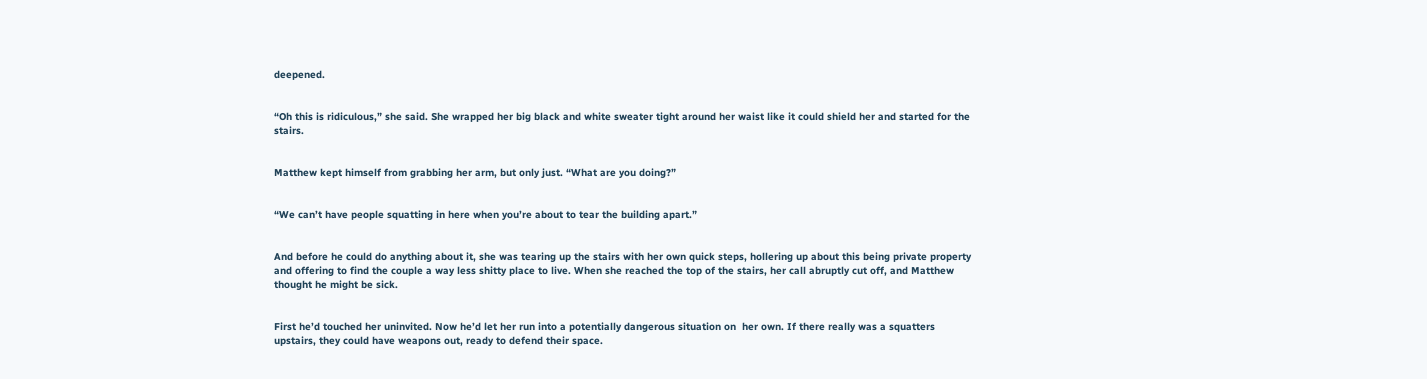deepened.


“Oh this is ridiculous,” she said. She wrapped her big black and white sweater tight around her waist like it could shield her and started for the stairs.


Matthew kept himself from grabbing her arm, but only just. “What are you doing?”


“We can’t have people squatting in here when you’re about to tear the building apart.”


And before he could do anything about it, she was tearing up the stairs with her own quick steps, hollering up about this being private property and offering to find the couple a way less shitty place to live. When she reached the top of the stairs, her call abruptly cut off, and Matthew thought he might be sick.


First he’d touched her uninvited. Now he’d let her run into a potentially dangerous situation on  her own. If there really was a squatters upstairs, they could have weapons out, ready to defend their space.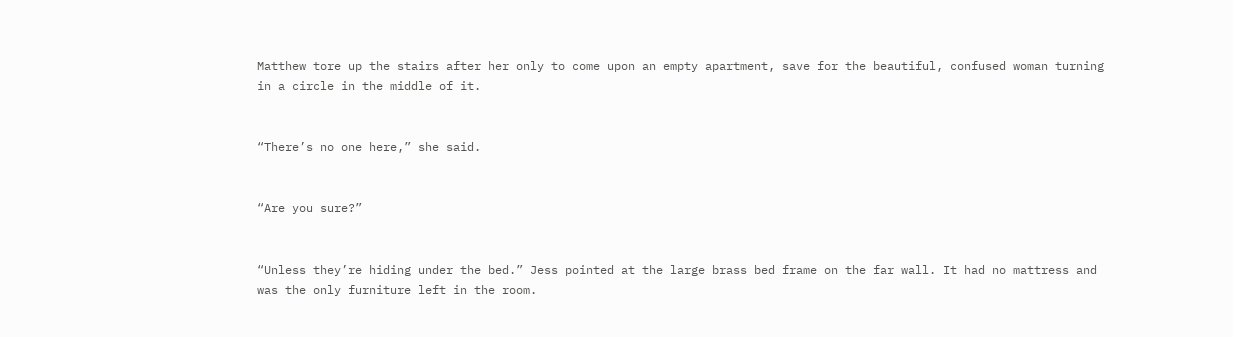Matthew tore up the stairs after her only to come upon an empty apartment, save for the beautiful, confused woman turning in a circle in the middle of it.


“There’s no one here,” she said.


“Are you sure?”


“Unless they’re hiding under the bed.” Jess pointed at the large brass bed frame on the far wall. It had no mattress and was the only furniture left in the room.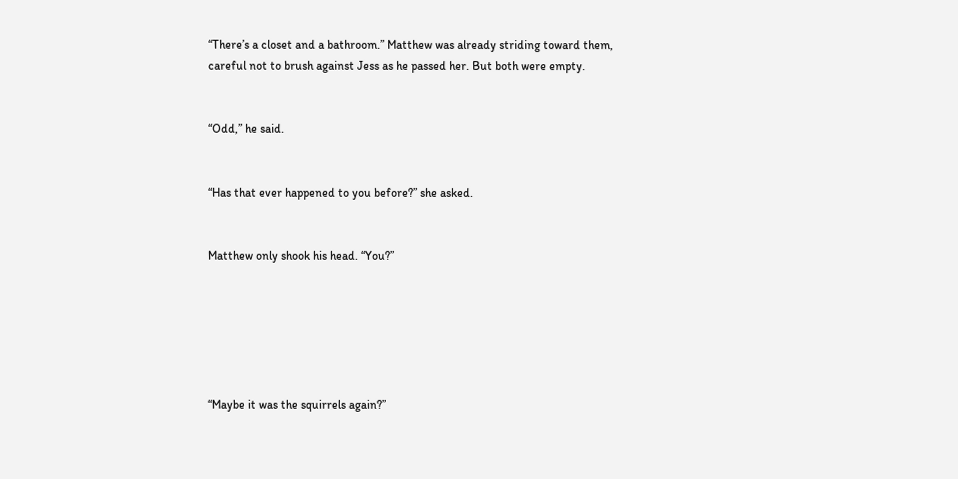“There’s a closet and a bathroom.” Matthew was already striding toward them, careful not to brush against Jess as he passed her. But both were empty.


“Odd,” he said.


“Has that ever happened to you before?” she asked.


Matthew only shook his head. “You?”






“Maybe it was the squirrels again?”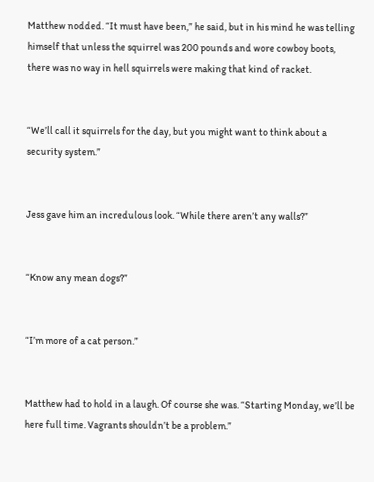Matthew nodded. “It must have been,” he said, but in his mind he was telling himself that unless the squirrel was 200 pounds and wore cowboy boots, there was no way in hell squirrels were making that kind of racket.


“We’ll call it squirrels for the day, but you might want to think about a security system.”


Jess gave him an incredulous look. “While there aren’t any walls?”


“Know any mean dogs?”


“I’m more of a cat person.”


Matthew had to hold in a laugh. Of course she was. “Starting Monday, we’ll be here full time. Vagrants shouldn’t be a problem.”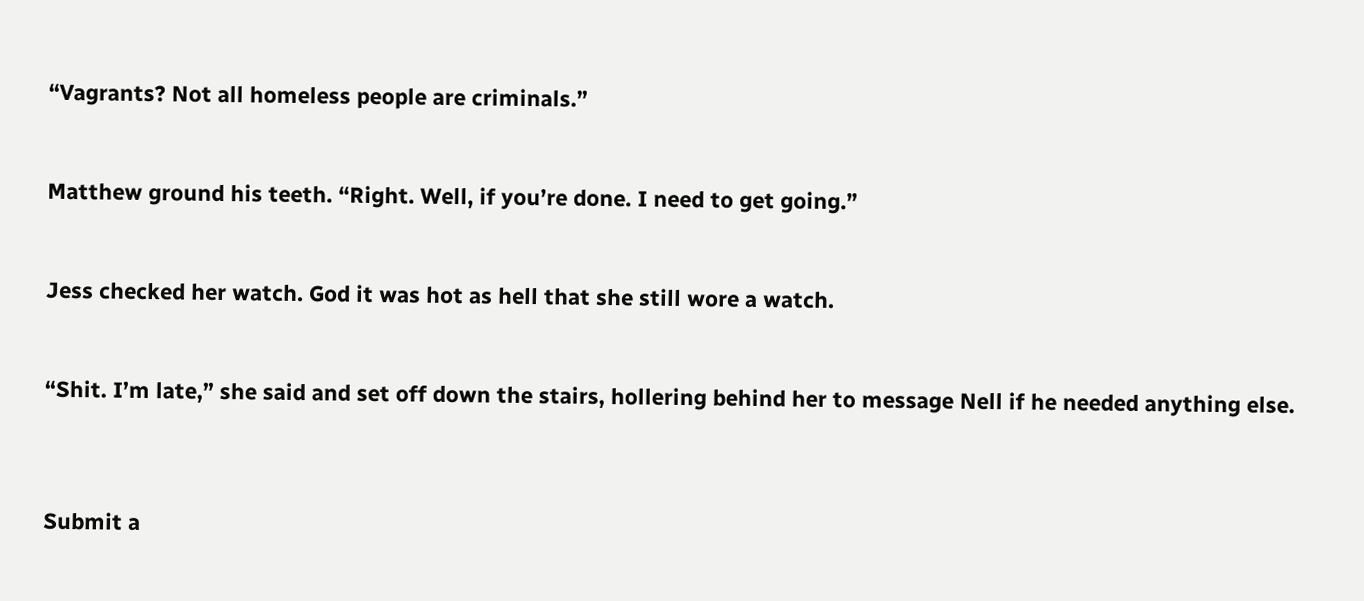“Vagrants? Not all homeless people are criminals.”


Matthew ground his teeth. “Right. Well, if you’re done. I need to get going.”


Jess checked her watch. God it was hot as hell that she still wore a watch.


“Shit. I’m late,” she said and set off down the stairs, hollering behind her to message Nell if he needed anything else.



Submit a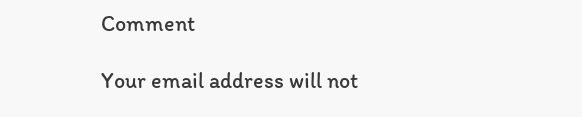Comment

Your email address will not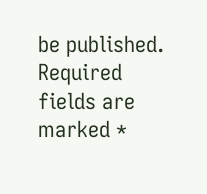be published. Required fields are marked *